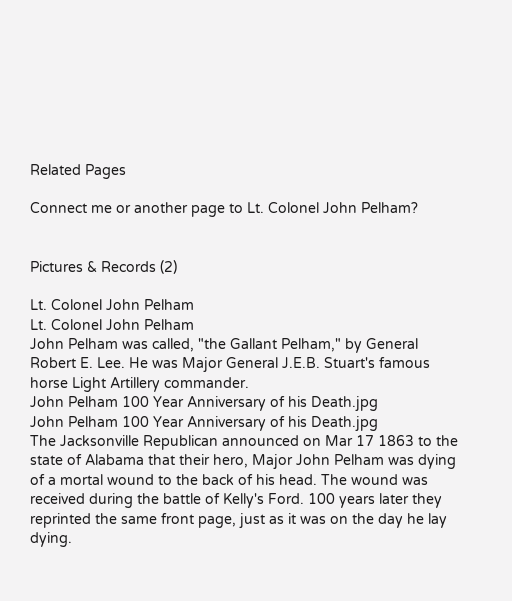Related Pages

Connect me or another page to Lt. Colonel John Pelham?


Pictures & Records (2)

Lt. Colonel John Pelham
Lt. Colonel John Pelham
John Pelham was called, "the Gallant Pelham," by General Robert E. Lee. He was Major General J.E.B. Stuart's famous horse Light Artillery commander.
John Pelham 100 Year Anniversary of his Death.jpg
John Pelham 100 Year Anniversary of his Death.jpg
The Jacksonville Republican announced on Mar 17 1863 to the state of Alabama that their hero, Major John Pelham was dying of a mortal wound to the back of his head. The wound was received during the battle of Kelly's Ford. 100 years later they reprinted the same front page, just as it was on the day he lay dying.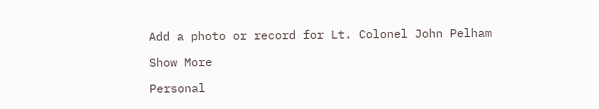Add a photo or record for Lt. Colonel John Pelham

Show More

Personal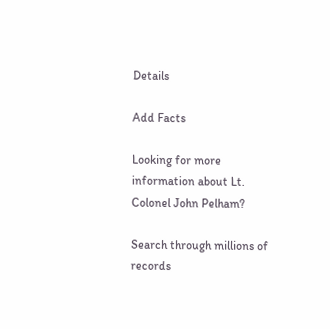Details

Add Facts

Looking for more information about Lt. Colonel John Pelham?

Search through millions of records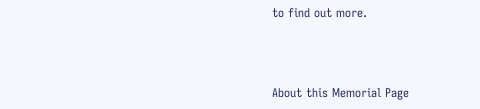to find out more.



About this Memorial Page